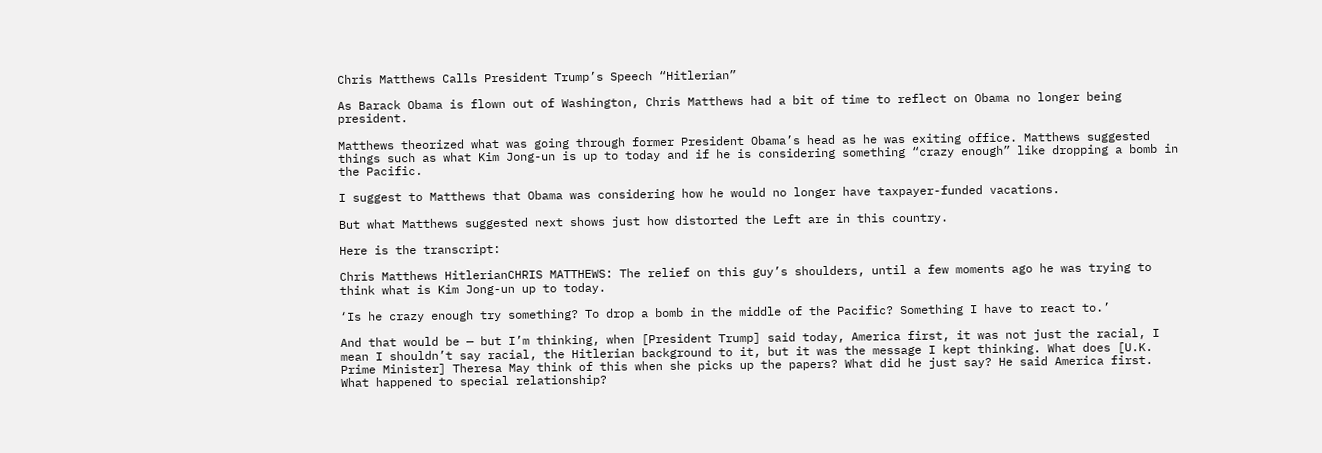Chris Matthews Calls President Trump’s Speech “Hitlerian”

As Barack Obama is flown out of Washington, Chris Matthews had a bit of time to reflect on Obama no longer being president.

Matthews theorized what was going through former President Obama’s head as he was exiting office. Matthews suggested things such as what Kim Jong-un is up to today and if he is considering something “crazy enough” like dropping a bomb in the Pacific.

I suggest to Matthews that Obama was considering how he would no longer have taxpayer-funded vacations.

But what Matthews suggested next shows just how distorted the Left are in this country.

Here is the transcript:

Chris Matthews HitlerianCHRIS MATTHEWS: The relief on this guy’s shoulders, until a few moments ago he was trying to think what is Kim Jong-un up to today.

‘Is he crazy enough try something? To drop a bomb in the middle of the Pacific? Something I have to react to.’

And that would be — but I’m thinking, when [President Trump] said today, America first, it was not just the racial, I mean I shouldn’t say racial, the Hitlerian background to it, but it was the message I kept thinking. What does [U.K. Prime Minister] Theresa May think of this when she picks up the papers? What did he just say? He said America first. What happened to special relationship?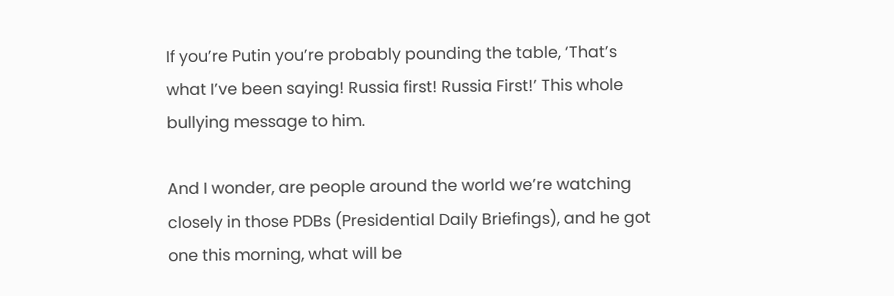If you’re Putin you’re probably pounding the table, ‘That’s what I’ve been saying! Russia first! Russia First!’ This whole bullying message to him.

And I wonder, are people around the world we’re watching closely in those PDBs (Presidential Daily Briefings), and he got one this morning, what will be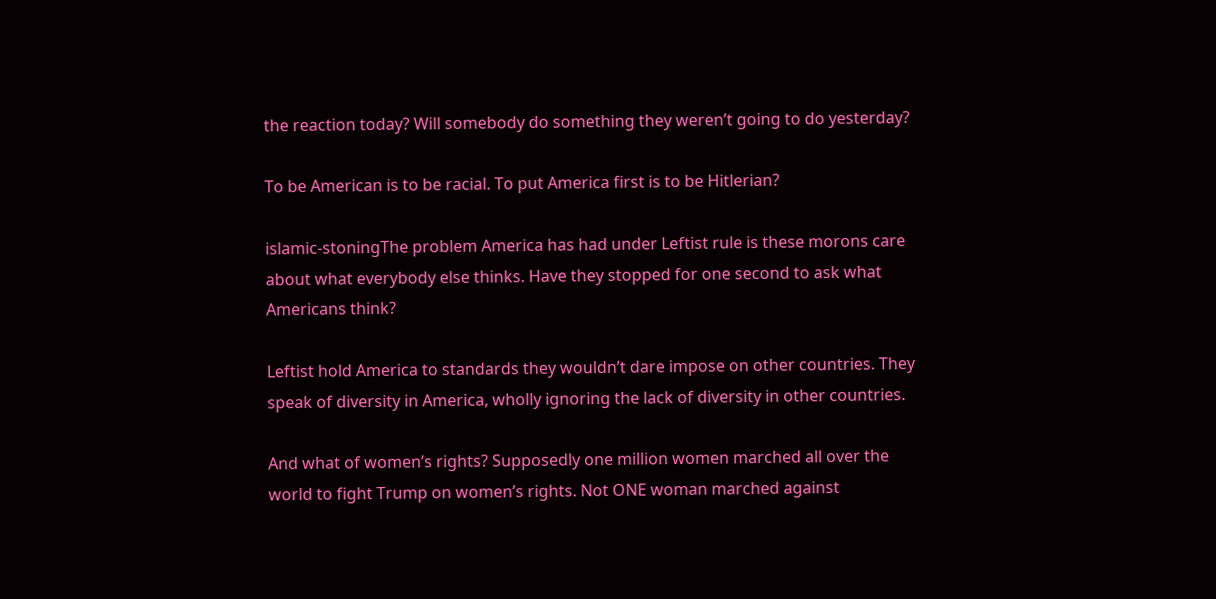the reaction today? Will somebody do something they weren’t going to do yesterday?

To be American is to be racial. To put America first is to be Hitlerian?

islamic-stoningThe problem America has had under Leftist rule is these morons care about what everybody else thinks. Have they stopped for one second to ask what Americans think?

Leftist hold America to standards they wouldn’t dare impose on other countries. They speak of diversity in America, wholly ignoring the lack of diversity in other countries.

And what of women’s rights? Supposedly one million women marched all over the world to fight Trump on women’s rights. Not ONE woman marched against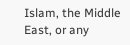Islam, the Middle East, or any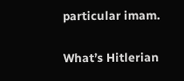particular imam.

What’s Hitlerian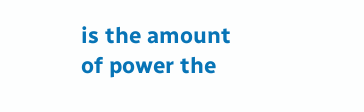is the amount of power the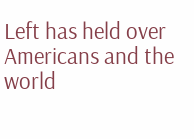Left has held over Americans and the world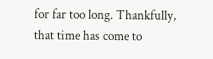for far too long. Thankfully, that time has come to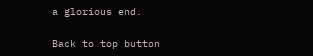a glorious end.

Back to top button